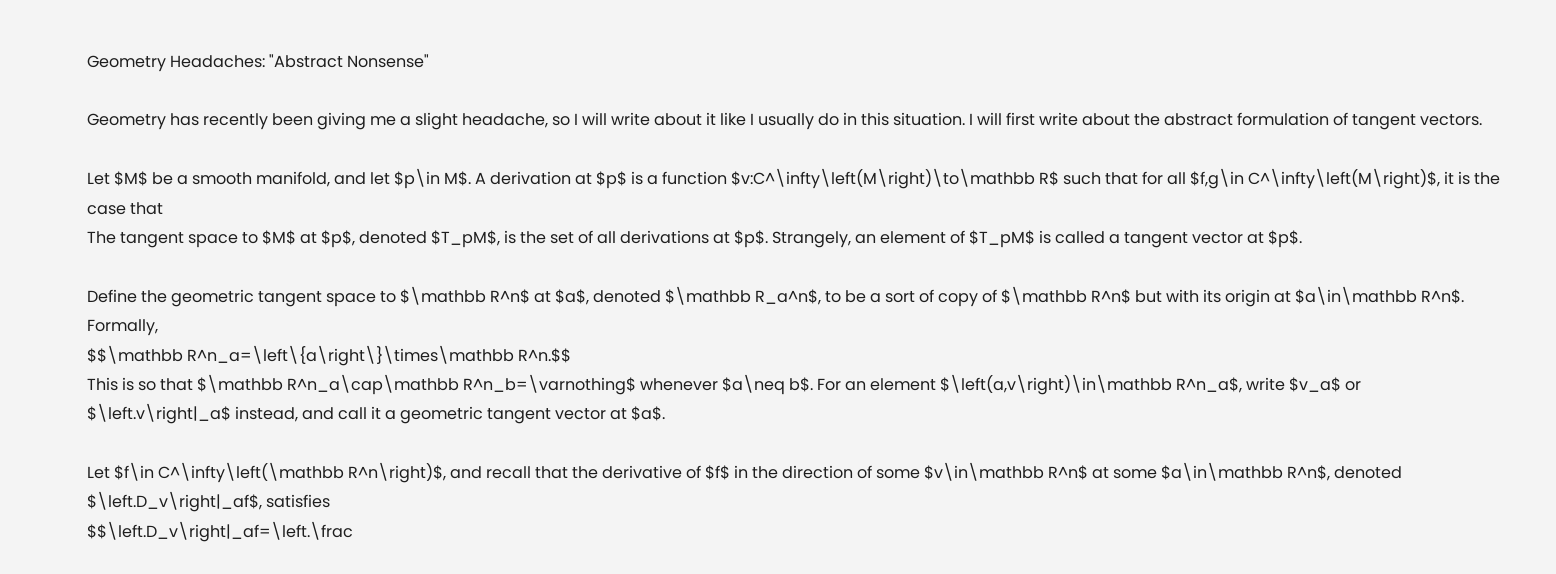Geometry Headaches: "Abstract Nonsense"

Geometry has recently been giving me a slight headache, so I will write about it like I usually do in this situation. I will first write about the abstract formulation of tangent vectors.

Let $M$ be a smooth manifold, and let $p\in M$. A derivation at $p$ is a function $v:C^\infty\left(M\right)\to\mathbb R$ such that for all $f,g\in C^\infty\left(M\right)$, it is the case that
The tangent space to $M$ at $p$, denoted $T_pM$, is the set of all derivations at $p$. Strangely, an element of $T_pM$ is called a tangent vector at $p$.

Define the geometric tangent space to $\mathbb R^n$ at $a$, denoted $\mathbb R_a^n$, to be a sort of copy of $\mathbb R^n$ but with its origin at $a\in\mathbb R^n$. Formally,
$$\mathbb R^n_a=\left\{a\right\}\times\mathbb R^n.$$
This is so that $\mathbb R^n_a\cap\mathbb R^n_b=\varnothing$ whenever $a\neq b$. For an element $\left(a,v\right)\in\mathbb R^n_a$, write $v_a$ or $\left.v\right|_a$ instead, and call it a geometric tangent vector at $a$.

Let $f\in C^\infty\left(\mathbb R^n\right)$, and recall that the derivative of $f$ in the direction of some $v\in\mathbb R^n$ at some $a\in\mathbb R^n$, denoted $\left.D_v\right|_af$, satisfies
$$\left.D_v\right|_af=\left.\frac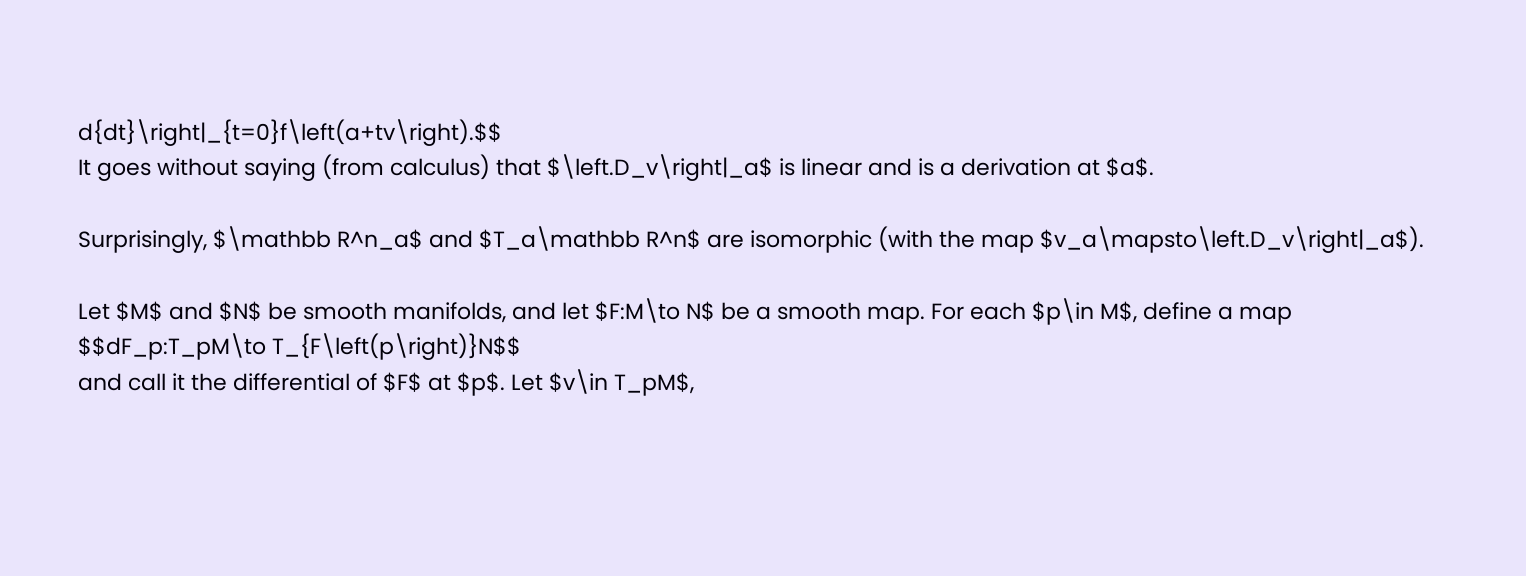d{dt}\right|_{t=0}f\left(a+tv\right).$$
It goes without saying (from calculus) that $\left.D_v\right|_a$ is linear and is a derivation at $a$.

Surprisingly, $\mathbb R^n_a$ and $T_a\mathbb R^n$ are isomorphic (with the map $v_a\mapsto\left.D_v\right|_a$).

Let $M$ and $N$ be smooth manifolds, and let $F:M\to N$ be a smooth map. For each $p\in M$, define a map
$$dF_p:T_pM\to T_{F\left(p\right)}N$$
and call it the differential of $F$ at $p$. Let $v\in T_pM$,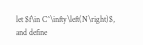let $f\in C^\infty\left(N\right)$, and define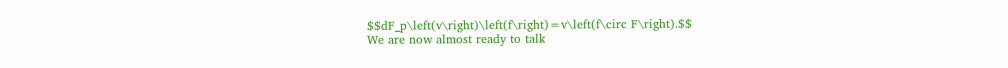$$dF_p\left(v\right)\left(f\right)=v\left(f\circ F\right).$$
We are now almost ready to talk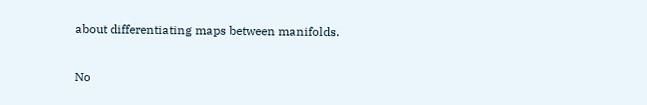about differentiating maps between manifolds.

No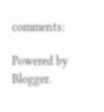comments:

Powered by Blogger.